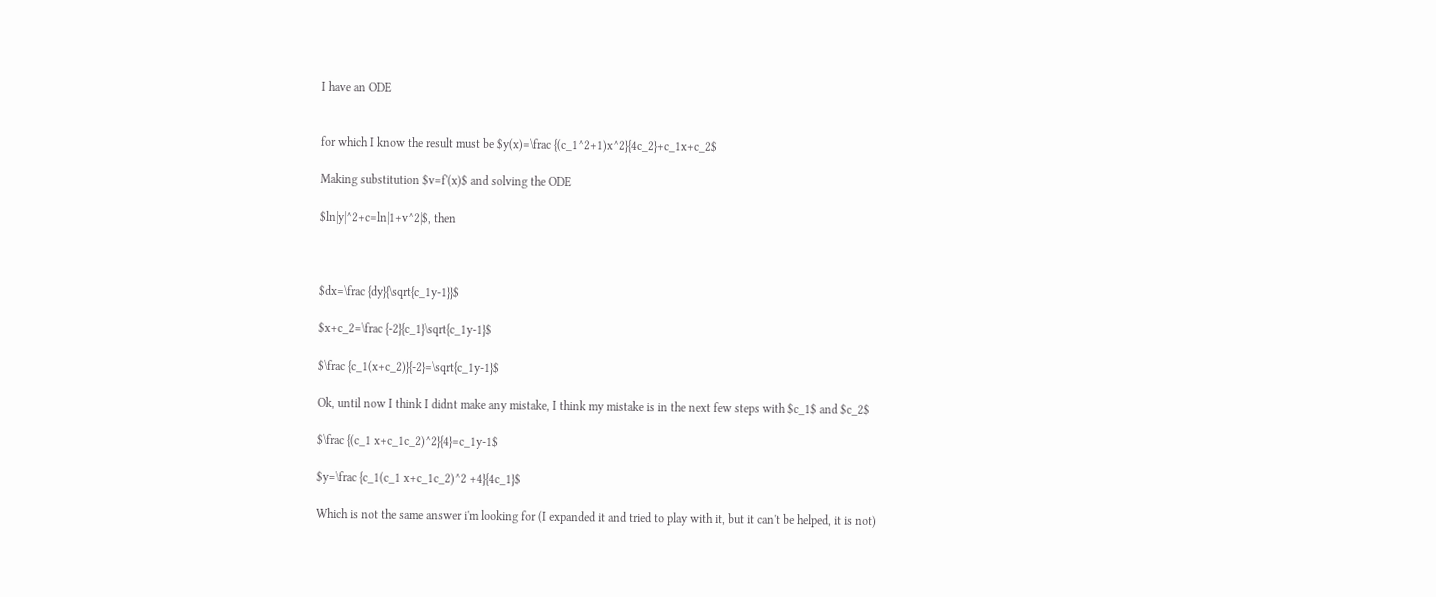I have an ODE


for which I know the result must be $y(x)=\frac {(c_1^2+1)x^2}{4c_2}+c_1x+c_2$

Making substitution $v=f'(x)$ and solving the ODE

$ln|y|^2+c=ln|1+v^2|$, then



$dx=\frac {dy}{\sqrt{c_1y-1}}$

$x+c_2=\frac {-2}{c_1}\sqrt{c_1y-1}$

$\frac {c_1(x+c_2)}{-2}=\sqrt{c_1y-1}$

Ok, until now I think I didnt make any mistake, I think my mistake is in the next few steps with $c_1$ and $c_2$

$\frac {(c_1 x+c_1c_2)^2}{4}=c_1y-1$

$y=\frac {c_1(c_1 x+c_1c_2)^2 +4}{4c_1}$

Which is not the same answer i'm looking for (I expanded it and tried to play with it, but it can't be helped, it is not)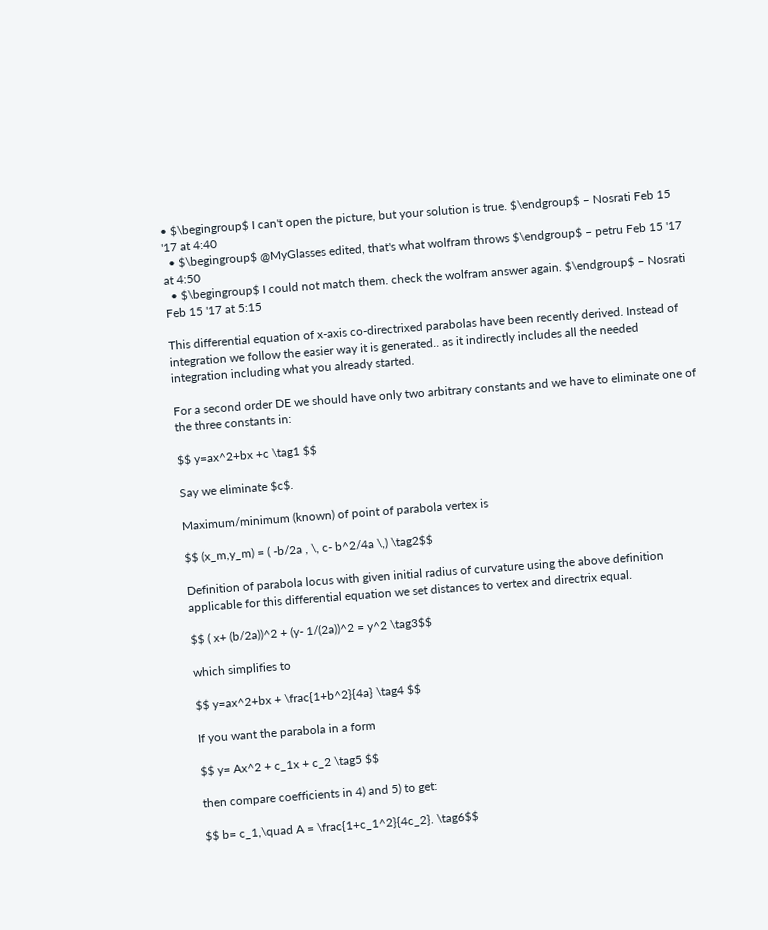• $\begingroup$ I can't open the picture, but your solution is true. $\endgroup$ – Nosrati Feb 15 '17 at 4:40
  • $\begingroup$ @MyGlasses edited, that's what wolfram throws $\endgroup$ – petru Feb 15 '17 at 4:50
  • $\begingroup$ I could not match them. check the wolfram answer again. $\endgroup$ – Nosrati Feb 15 '17 at 5:15

This differential equation of x-axis co-directrixed parabolas have been recently derived. Instead of integration we follow the easier way it is generated.. as it indirectly includes all the needed integration including what you already started.

For a second order DE we should have only two arbitrary constants and we have to eliminate one of the three constants in:

$$ y=ax^2+bx +c \tag1 $$

Say we eliminate $c$.

Maximum/minimum (known) of point of parabola vertex is

$$ (x_m,y_m) = ( -b/2a , \, c- b^2/4a \,) \tag2$$

Definition of parabola locus with given initial radius of curvature using the above definition applicable for this differential equation we set distances to vertex and directrix equal.

$$ ( x+ (b/2a))^2 + (y- 1/(2a))^2 = y^2 \tag3$$

which simplifies to

$$ y=ax^2+bx + \frac{1+b^2}{4a} \tag4 $$

If you want the parabola in a form

$$ y= Ax^2 + c_1x + c_2 \tag5 $$

then compare coefficients in 4) and 5) to get:

$$ b= c_1,\quad A = \frac{1+c_1^2}{4c_2}. \tag6$$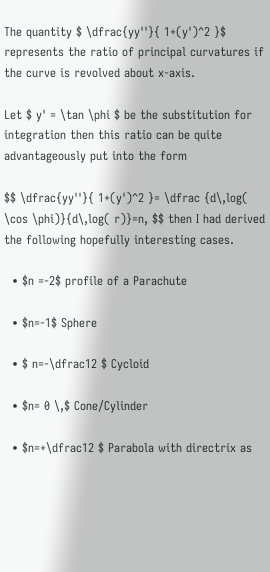The quantity $ \dfrac{yy''}{ 1+(y')^2 }$ represents the ratio of principal curvatures if the curve is revolved about x-axis.

Let $ y' = \tan \phi $ be the substitution for integration then this ratio can be quite advantageously put into the form

$$ \dfrac{yy''}{ 1+(y')^2 }= \dfrac {d\,log( \cos \phi)}{d\,log( r)}=n, $$ then I had derived the following hopefully interesting cases.

  • $n =-2$ profile of a Parachute

  • $n=-1$ Sphere

  • $ n=-\dfrac12 $ Cycloid

  • $n= 0 \,$ Cone/Cylinder

  • $n=+\dfrac12 $ Parabola with directrix as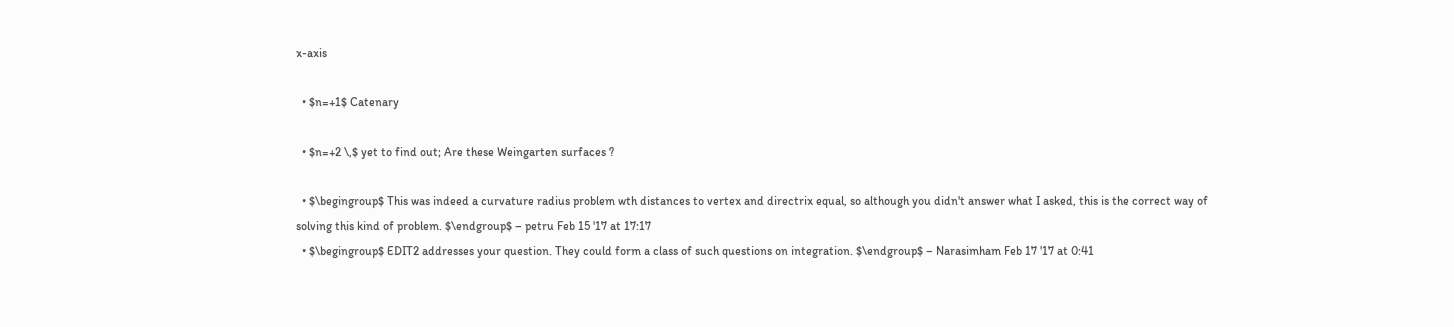x-axis

  • $n=+1$ Catenary

  • $n=+2 \,$ yet to find out; Are these Weingarten surfaces ?

  • $\begingroup$ This was indeed a curvature radius problem wth distances to vertex and directrix equal, so although you didn't answer what I asked, this is the correct way of solving this kind of problem. $\endgroup$ – petru Feb 15 '17 at 17:17
  • $\begingroup$ EDIT2 addresses your question. They could form a class of such questions on integration. $\endgroup$ – Narasimham Feb 17 '17 at 0:41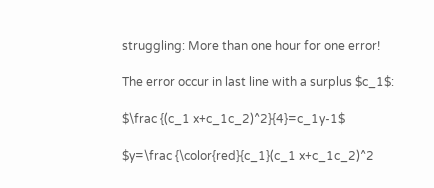struggling: More than one hour for one error!

The error occur in last line with a surplus $c_1$:

$\frac {(c_1 x+c_1c_2)^2}{4}=c_1y-1$

$y=\frac {\color{red}{c_1}(c_1 x+c_1c_2)^2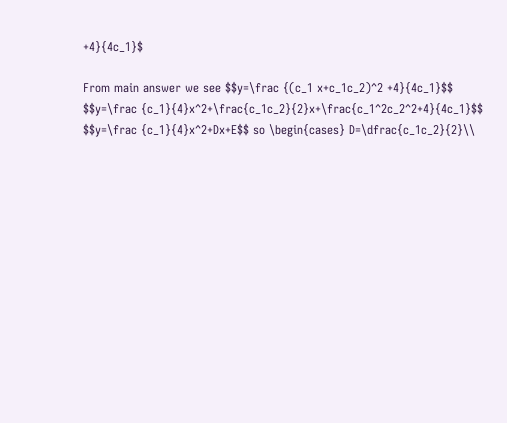+4}{4c_1}$

From main answer we see $$y=\frac {(c_1 x+c_1c_2)^2 +4}{4c_1}$$ $$y=\frac {c_1}{4}x^2+\frac{c_1c_2}{2}x+\frac{c_1^2c_2^2+4}{4c_1}$$ $$y=\frac {c_1}{4}x^2+Dx+E$$ so \begin{cases} D=\dfrac{c_1c_2}{2}\\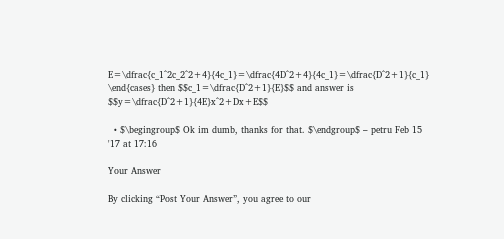E=\dfrac{c_1^2c_2^2+4}{4c_1}=\dfrac{4D^2+4}{4c_1}=\dfrac{D^2+1}{c_1} \end{cases} then $$c_1=\dfrac{D^2+1}{E}$$ and answer is $$y=\dfrac{D^2+1}{4E}x^2+Dx+E$$

  • $\begingroup$ Ok im dumb, thanks for that. $\endgroup$ – petru Feb 15 '17 at 17:16

Your Answer

By clicking “Post Your Answer”, you agree to our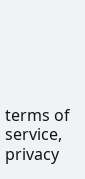terms of service, privacy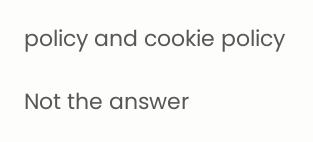policy and cookie policy

Not the answer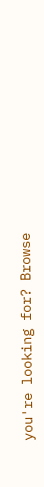you're looking for? Browse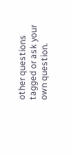other questions tagged or ask your own question.